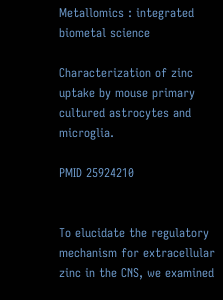Metallomics : integrated biometal science

Characterization of zinc uptake by mouse primary cultured astrocytes and microglia.

PMID 25924210


To elucidate the regulatory mechanism for extracellular zinc in the CNS, we examined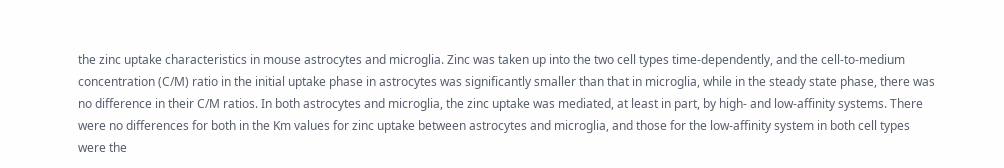the zinc uptake characteristics in mouse astrocytes and microglia. Zinc was taken up into the two cell types time-dependently, and the cell-to-medium concentration (C/M) ratio in the initial uptake phase in astrocytes was significantly smaller than that in microglia, while in the steady state phase, there was no difference in their C/M ratios. In both astrocytes and microglia, the zinc uptake was mediated, at least in part, by high- and low-affinity systems. There were no differences for both in the Km values for zinc uptake between astrocytes and microglia, and those for the low-affinity system in both cell types were the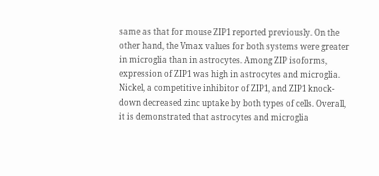same as that for mouse ZIP1 reported previously. On the other hand, the Vmax values for both systems were greater in microglia than in astrocytes. Among ZIP isoforms, expression of ZIP1 was high in astrocytes and microglia. Nickel, a competitive inhibitor of ZIP1, and ZIP1 knock-down decreased zinc uptake by both types of cells. Overall, it is demonstrated that astrocytes and microglia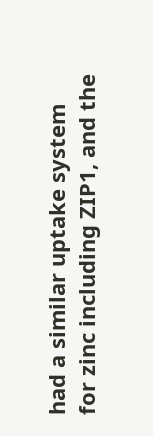had a similar uptake system for zinc including ZIP1, and the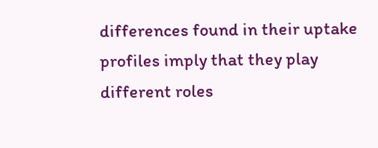differences found in their uptake profiles imply that they play different roles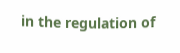in the regulation of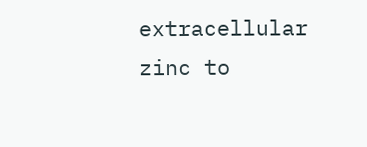extracellular zinc to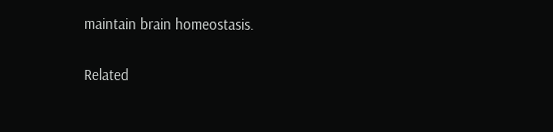maintain brain homeostasis.

Related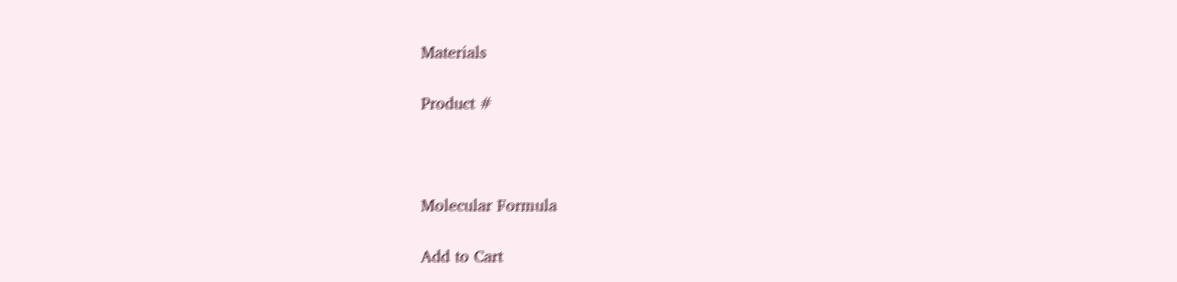Materials

Product #



Molecular Formula

Add to Cart